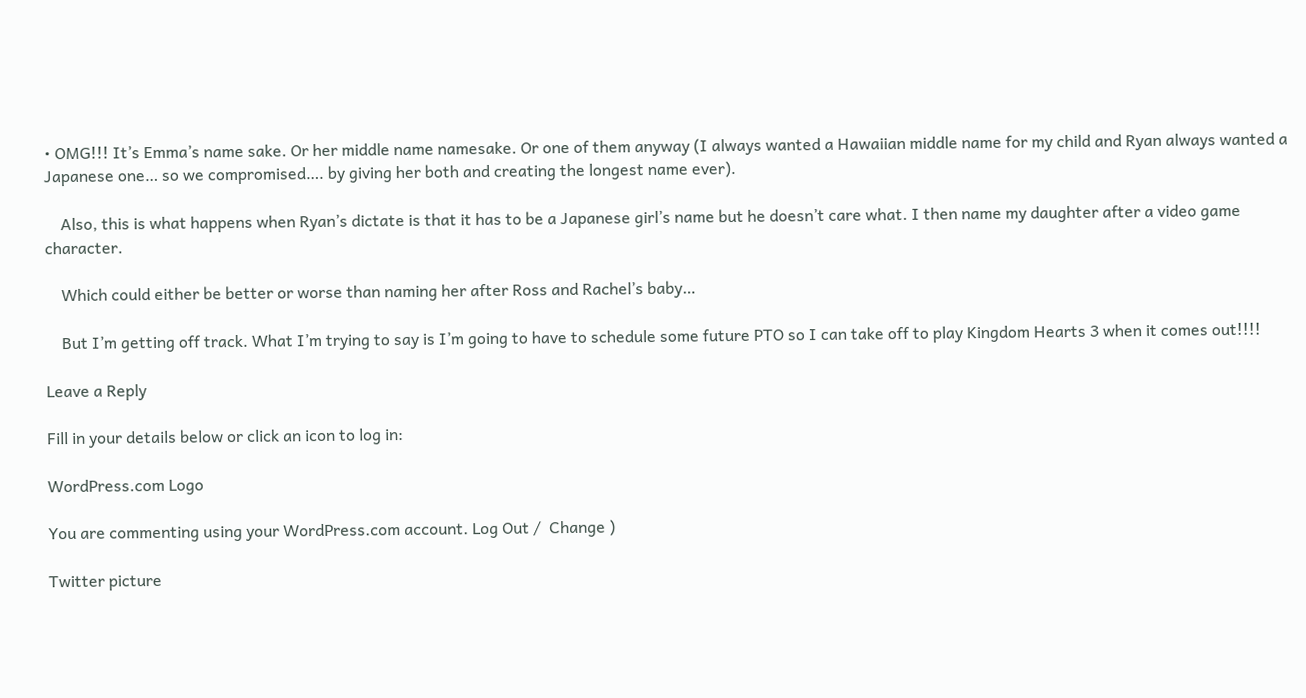• OMG!!! It’s Emma’s name sake. Or her middle name namesake. Or one of them anyway (I always wanted a Hawaiian middle name for my child and Ryan always wanted a Japanese one… so we compromised…. by giving her both and creating the longest name ever).

    Also, this is what happens when Ryan’s dictate is that it has to be a Japanese girl’s name but he doesn’t care what. I then name my daughter after a video game character.

    Which could either be better or worse than naming her after Ross and Rachel’s baby…

    But I’m getting off track. What I’m trying to say is I’m going to have to schedule some future PTO so I can take off to play Kingdom Hearts 3 when it comes out!!!!

Leave a Reply

Fill in your details below or click an icon to log in:

WordPress.com Logo

You are commenting using your WordPress.com account. Log Out /  Change )

Twitter picture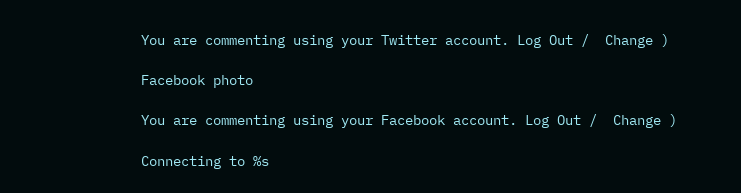You are commenting using your Twitter account. Log Out /  Change )

Facebook photo

You are commenting using your Facebook account. Log Out /  Change )

Connecting to %s